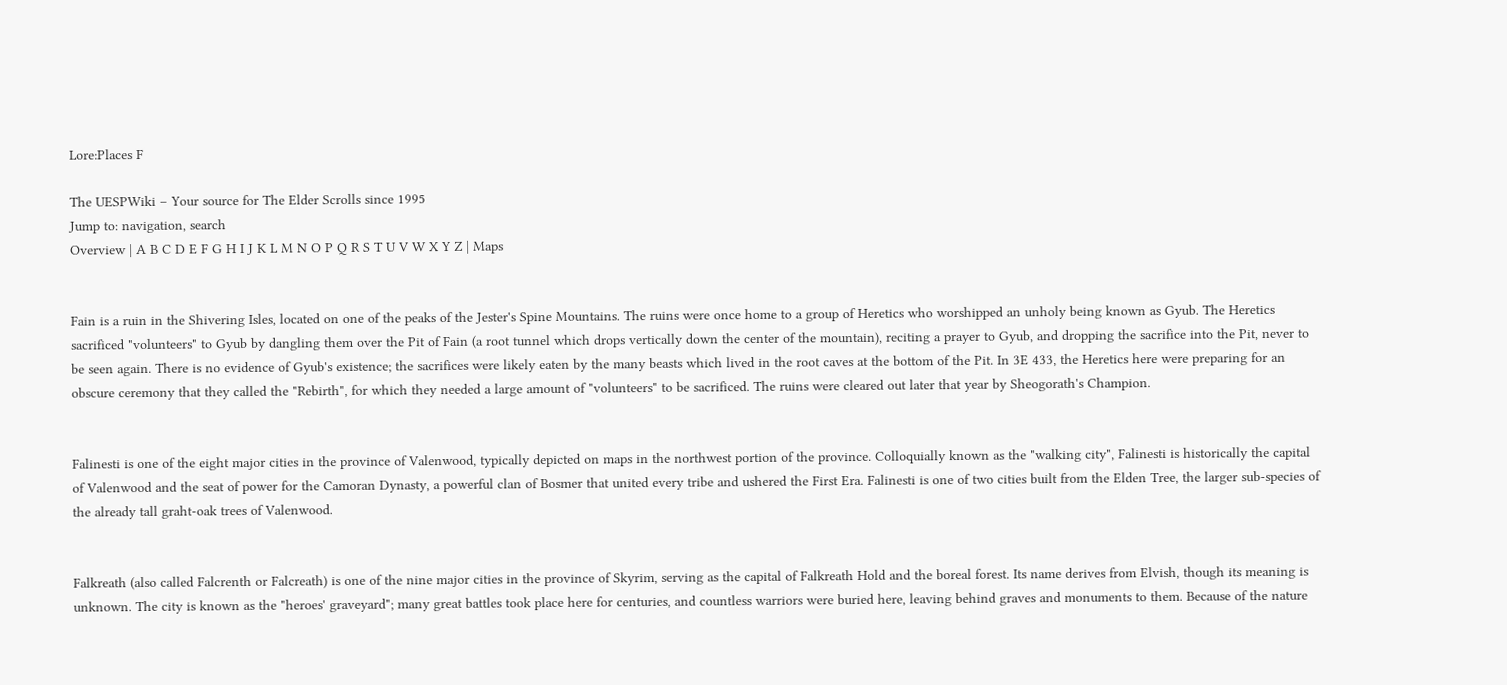Lore:Places F

The UESPWiki – Your source for The Elder Scrolls since 1995
Jump to: navigation, search
Overview | A B C D E F G H I J K L M N O P Q R S T U V W X Y Z | Maps


Fain is a ruin in the Shivering Isles, located on one of the peaks of the Jester's Spine Mountains. The ruins were once home to a group of Heretics who worshipped an unholy being known as Gyub. The Heretics sacrificed "volunteers" to Gyub by dangling them over the Pit of Fain (a root tunnel which drops vertically down the center of the mountain), reciting a prayer to Gyub, and dropping the sacrifice into the Pit, never to be seen again. There is no evidence of Gyub's existence; the sacrifices were likely eaten by the many beasts which lived in the root caves at the bottom of the Pit. In 3E 433, the Heretics here were preparing for an obscure ceremony that they called the "Rebirth", for which they needed a large amount of "volunteers" to be sacrificed. The ruins were cleared out later that year by Sheogorath's Champion.


Falinesti is one of the eight major cities in the province of Valenwood, typically depicted on maps in the northwest portion of the province. Colloquially known as the "walking city", Falinesti is historically the capital of Valenwood and the seat of power for the Camoran Dynasty, a powerful clan of Bosmer that united every tribe and ushered the First Era. Falinesti is one of two cities built from the Elden Tree, the larger sub-species of the already tall graht-oak trees of Valenwood.


Falkreath (also called Falcrenth or Falcreath) is one of the nine major cities in the province of Skyrim, serving as the capital of Falkreath Hold and the boreal forest. Its name derives from Elvish, though its meaning is unknown. The city is known as the "heroes' graveyard"; many great battles took place here for centuries, and countless warriors were buried here, leaving behind graves and monuments to them. Because of the nature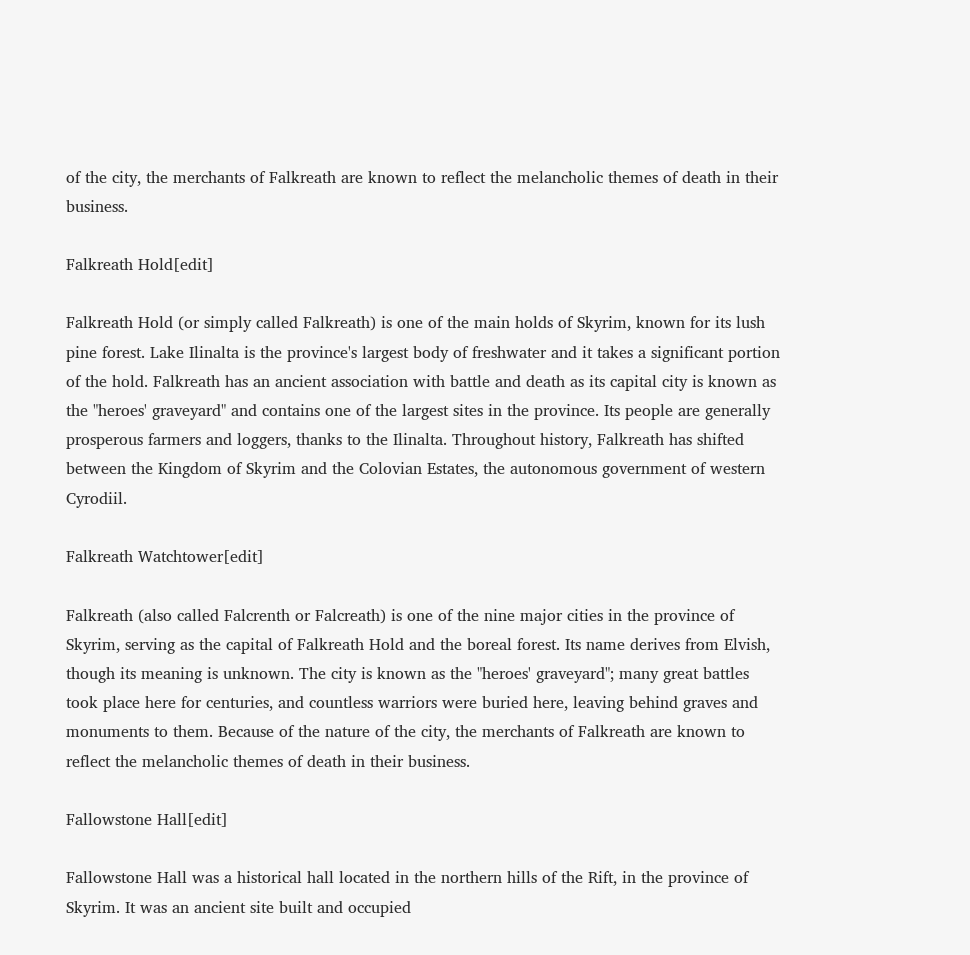of the city, the merchants of Falkreath are known to reflect the melancholic themes of death in their business.

Falkreath Hold[edit]

Falkreath Hold (or simply called Falkreath) is one of the main holds of Skyrim, known for its lush pine forest. Lake Ilinalta is the province's largest body of freshwater and it takes a significant portion of the hold. Falkreath has an ancient association with battle and death as its capital city is known as the "heroes' graveyard" and contains one of the largest sites in the province. Its people are generally prosperous farmers and loggers, thanks to the Ilinalta. Throughout history, Falkreath has shifted between the Kingdom of Skyrim and the Colovian Estates, the autonomous government of western Cyrodiil.

Falkreath Watchtower[edit]

Falkreath (also called Falcrenth or Falcreath) is one of the nine major cities in the province of Skyrim, serving as the capital of Falkreath Hold and the boreal forest. Its name derives from Elvish, though its meaning is unknown. The city is known as the "heroes' graveyard"; many great battles took place here for centuries, and countless warriors were buried here, leaving behind graves and monuments to them. Because of the nature of the city, the merchants of Falkreath are known to reflect the melancholic themes of death in their business.

Fallowstone Hall[edit]

Fallowstone Hall was a historical hall located in the northern hills of the Rift, in the province of Skyrim. It was an ancient site built and occupied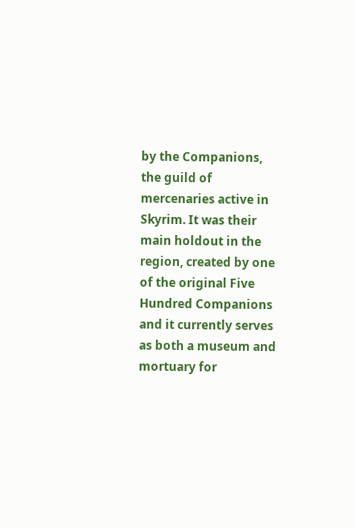by the Companions, the guild of mercenaries active in Skyrim. It was their main holdout in the region, created by one of the original Five Hundred Companions and it currently serves as both a museum and mortuary for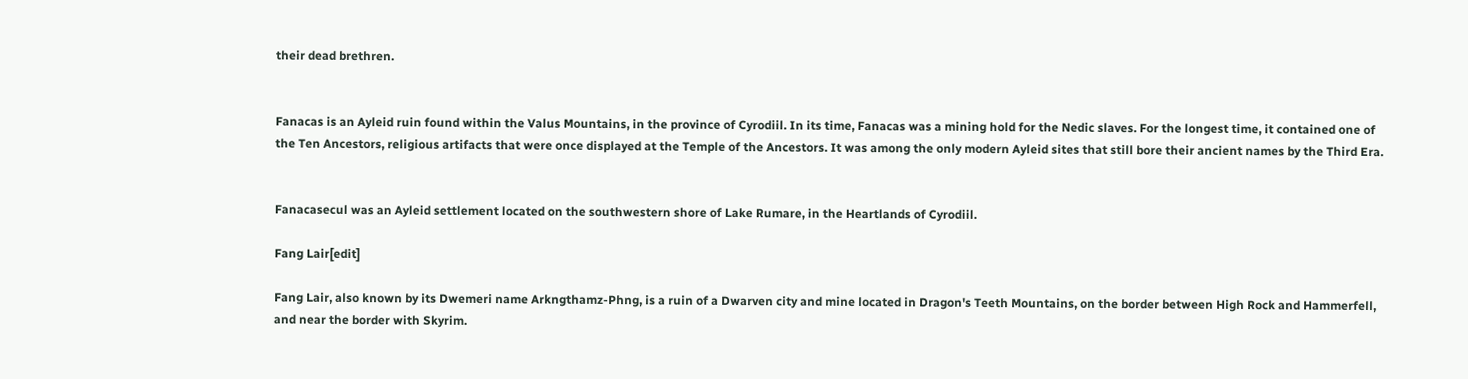their dead brethren.


Fanacas is an Ayleid ruin found within the Valus Mountains, in the province of Cyrodiil. In its time, Fanacas was a mining hold for the Nedic slaves. For the longest time, it contained one of the Ten Ancestors, religious artifacts that were once displayed at the Temple of the Ancestors. It was among the only modern Ayleid sites that still bore their ancient names by the Third Era.


Fanacasecul was an Ayleid settlement located on the southwestern shore of Lake Rumare, in the Heartlands of Cyrodiil.

Fang Lair[edit]

Fang Lair, also known by its Dwemeri name Arkngthamz-Phng, is a ruin of a Dwarven city and mine located in Dragon's Teeth Mountains, on the border between High Rock and Hammerfell, and near the border with Skyrim.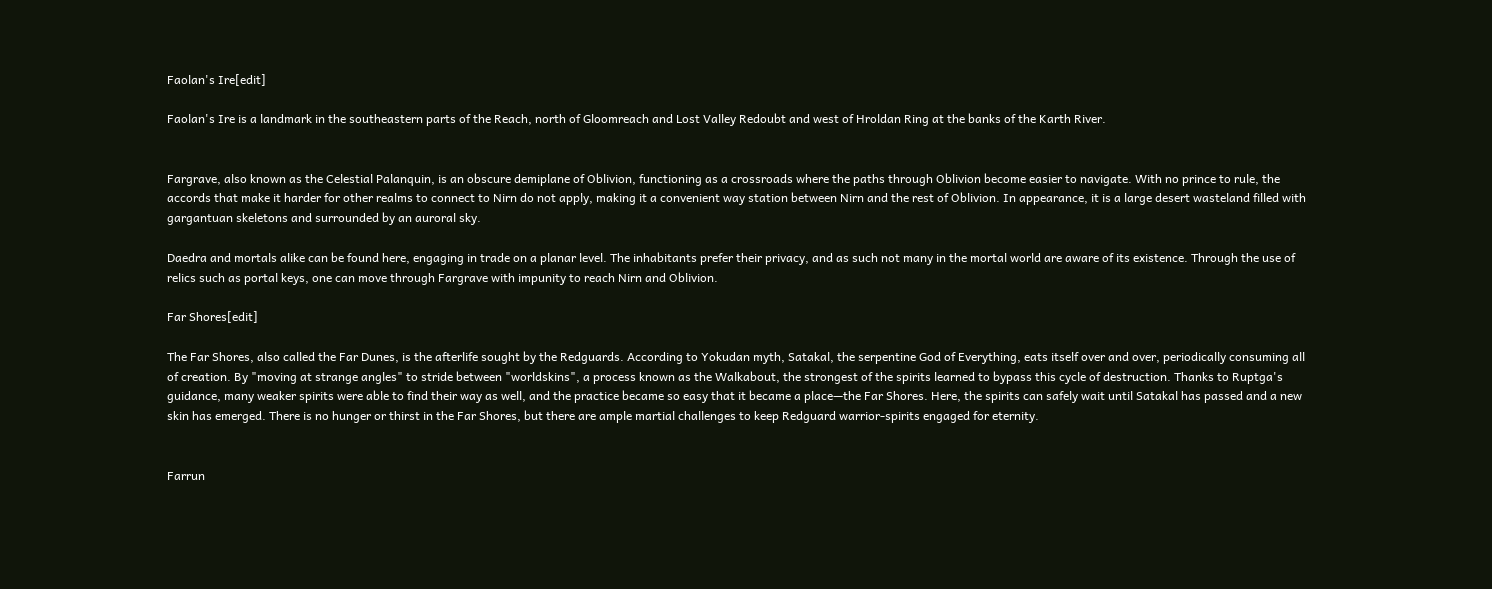Faolan's Ire[edit]

Faolan's Ire is a landmark in the southeastern parts of the Reach, north of Gloomreach and Lost Valley Redoubt and west of Hroldan Ring at the banks of the Karth River.


Fargrave, also known as the Celestial Palanquin, is an obscure demiplane of Oblivion, functioning as a crossroads where the paths through Oblivion become easier to navigate. With no prince to rule, the accords that make it harder for other realms to connect to Nirn do not apply, making it a convenient way station between Nirn and the rest of Oblivion. In appearance, it is a large desert wasteland filled with gargantuan skeletons and surrounded by an auroral sky.

Daedra and mortals alike can be found here, engaging in trade on a planar level. The inhabitants prefer their privacy, and as such not many in the mortal world are aware of its existence. Through the use of relics such as portal keys, one can move through Fargrave with impunity to reach Nirn and Oblivion.

Far Shores[edit]

The Far Shores, also called the Far Dunes, is the afterlife sought by the Redguards. According to Yokudan myth, Satakal, the serpentine God of Everything, eats itself over and over, periodically consuming all of creation. By "moving at strange angles" to stride between "worldskins", a process known as the Walkabout, the strongest of the spirits learned to bypass this cycle of destruction. Thanks to Ruptga's guidance, many weaker spirits were able to find their way as well, and the practice became so easy that it became a place—the Far Shores. Here, the spirits can safely wait until Satakal has passed and a new skin has emerged. There is no hunger or thirst in the Far Shores, but there are ample martial challenges to keep Redguard warrior-spirits engaged for eternity.


Farrun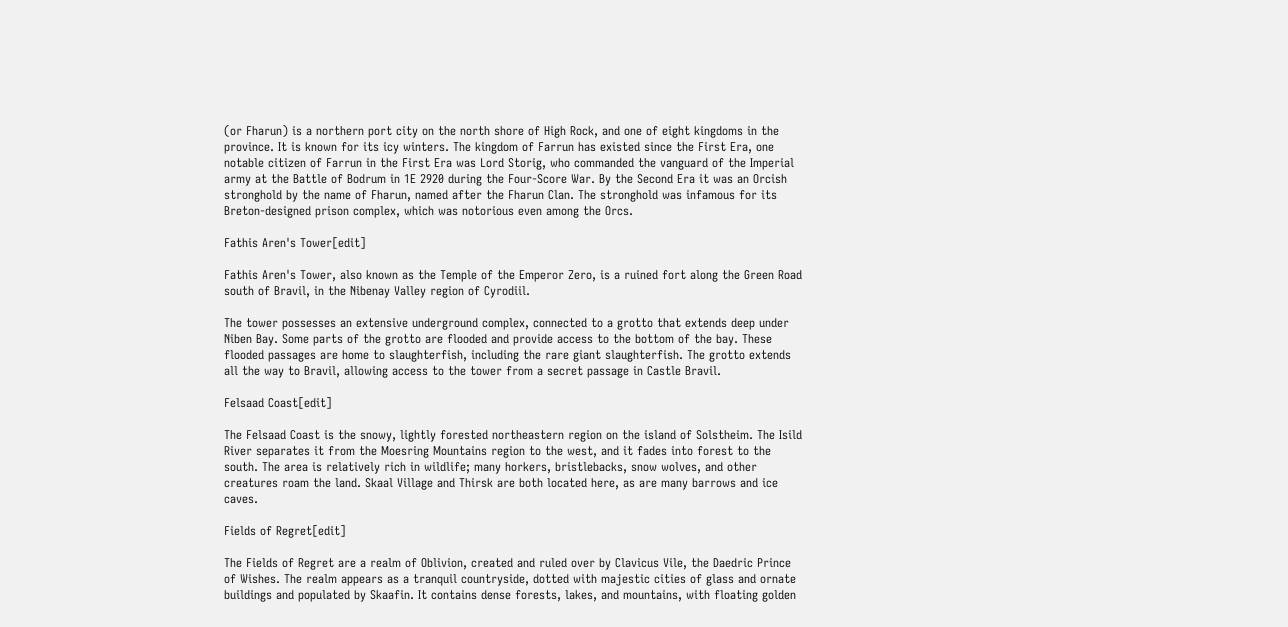(or Fharun) is a northern port city on the north shore of High Rock, and one of eight kingdoms in the province. It is known for its icy winters. The kingdom of Farrun has existed since the First Era, one notable citizen of Farrun in the First Era was Lord Storig, who commanded the vanguard of the Imperial army at the Battle of Bodrum in 1E 2920 during the Four-Score War. By the Second Era it was an Orcish stronghold by the name of Fharun, named after the Fharun Clan. The stronghold was infamous for its Breton-designed prison complex, which was notorious even among the Orcs.

Fathis Aren's Tower[edit]

Fathis Aren's Tower, also known as the Temple of the Emperor Zero, is a ruined fort along the Green Road south of Bravil, in the Nibenay Valley region of Cyrodiil.

The tower possesses an extensive underground complex, connected to a grotto that extends deep under Niben Bay. Some parts of the grotto are flooded and provide access to the bottom of the bay. These flooded passages are home to slaughterfish, including the rare giant slaughterfish. The grotto extends all the way to Bravil, allowing access to the tower from a secret passage in Castle Bravil.

Felsaad Coast[edit]

The Felsaad Coast is the snowy, lightly forested northeastern region on the island of Solstheim. The Isild River separates it from the Moesring Mountains region to the west, and it fades into forest to the south. The area is relatively rich in wildlife; many horkers, bristlebacks, snow wolves, and other creatures roam the land. Skaal Village and Thirsk are both located here, as are many barrows and ice caves.

Fields of Regret[edit]

The Fields of Regret are a realm of Oblivion, created and ruled over by Clavicus Vile, the Daedric Prince of Wishes. The realm appears as a tranquil countryside, dotted with majestic cities of glass and ornate buildings and populated by Skaafin. It contains dense forests, lakes, and mountains, with floating golden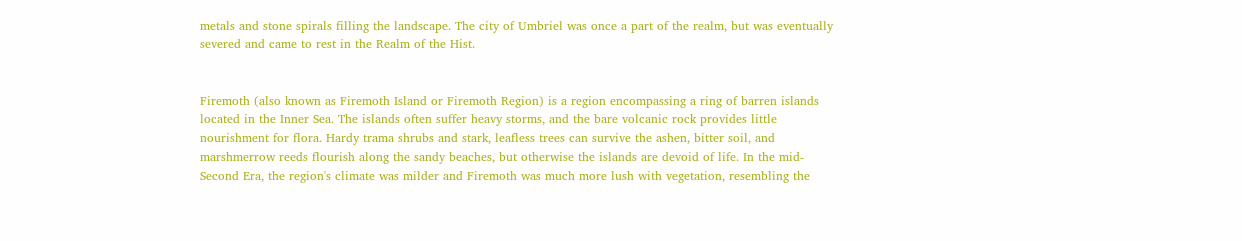metals and stone spirals filling the landscape. The city of Umbriel was once a part of the realm, but was eventually severed and came to rest in the Realm of the Hist.


Firemoth (also known as Firemoth Island or Firemoth Region) is a region encompassing a ring of barren islands located in the Inner Sea. The islands often suffer heavy storms, and the bare volcanic rock provides little nourishment for flora. Hardy trama shrubs and stark, leafless trees can survive the ashen, bitter soil, and marshmerrow reeds flourish along the sandy beaches, but otherwise the islands are devoid of life. In the mid-Second Era, the region's climate was milder and Firemoth was much more lush with vegetation, resembling the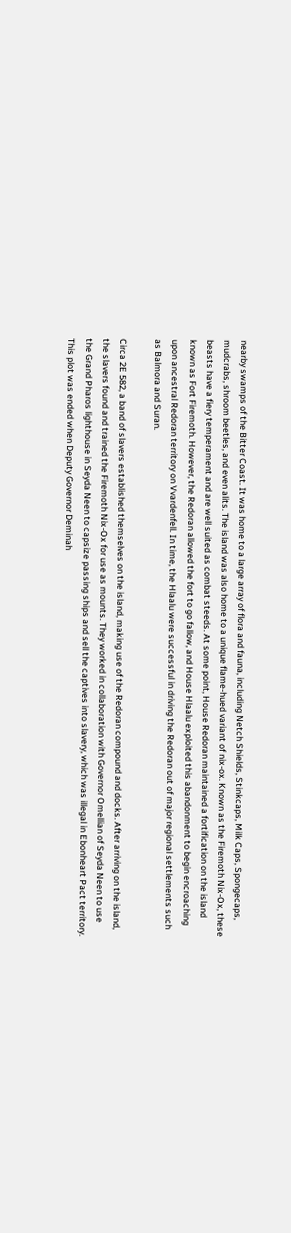nearby swamps of the Bitter Coast. It was home to a large array of flora and fauna, including Netch Shields, Stinkcaps, Milk Caps, Spongecaps, mudcrabs, shroom beetles, and even alits. The island was also home to a unique flame-hued variant of nix-ox. Known as the Firemoth Nix-Ox, these beasts have a fiery temperament and are well suited as combat steeds. At some point, House Redoran maintained a fortification on the island known as Fort Firemoth. However, the Redoran allowed the fort to go fallow, and House Hlaalu exploited this abandonment to begin encroaching upon ancestral Redoran territory on Vvardenfell. In time, the Hlaalu were successful in driving the Redoran out of major regional settlements such as Balmora and Suran.

Circa 2E 582, a band of slavers established themselves on the island, making use of the Redoran compound and docks. After arriving on the island, the slavers found and trained the Firemoth Nix-Ox for use as mounts. They worked in collaboration with Governor Omellian of Seyda Neen to use the Grand Pharos lighthouse in Seyda Neen to capsize passing ships and sell the captives into slavery, which was illegal in Ebonheart Pact territory. This plot was ended when Deputy Governor Deminah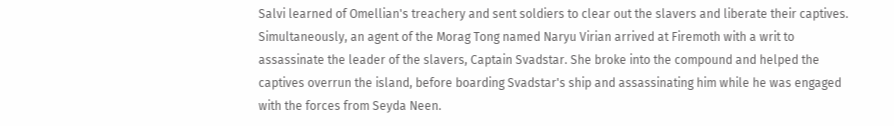Salvi learned of Omellian's treachery and sent soldiers to clear out the slavers and liberate their captives. Simultaneously, an agent of the Morag Tong named Naryu Virian arrived at Firemoth with a writ to assassinate the leader of the slavers, Captain Svadstar. She broke into the compound and helped the captives overrun the island, before boarding Svadstar's ship and assassinating him while he was engaged with the forces from Seyda Neen.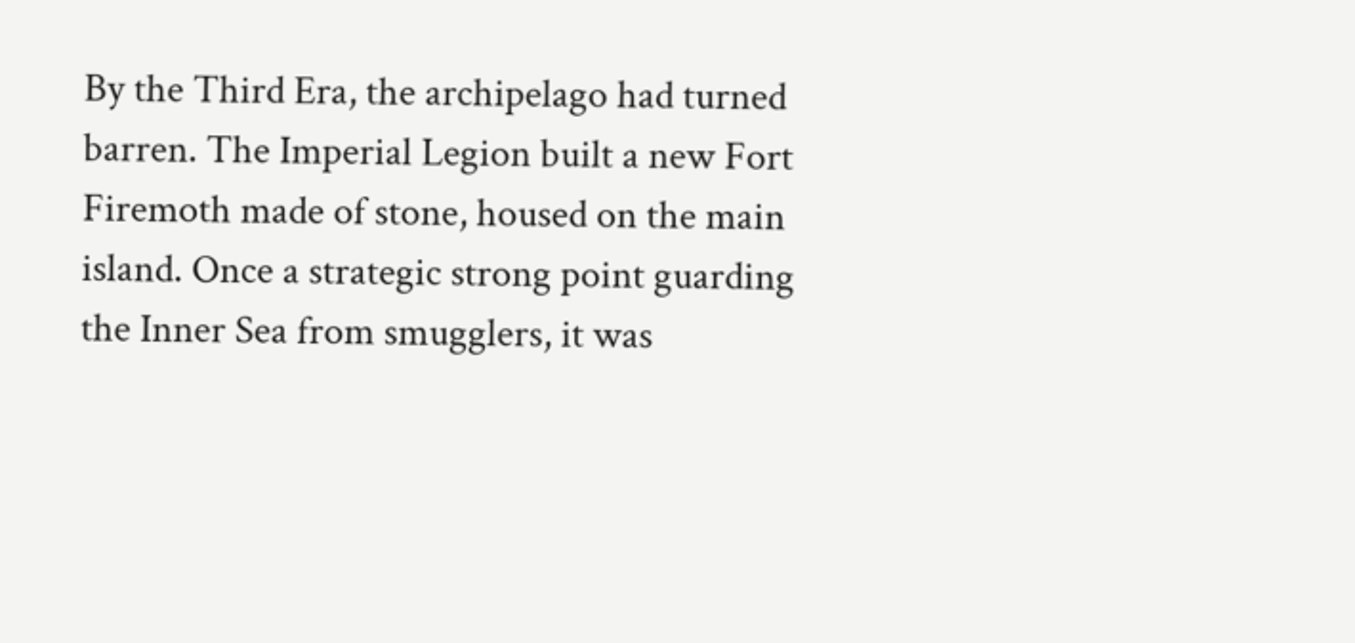By the Third Era, the archipelago had turned barren. The Imperial Legion built a new Fort Firemoth made of stone, housed on the main island. Once a strategic strong point guarding the Inner Sea from smugglers, it was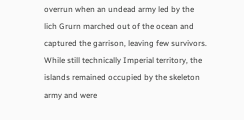overrun when an undead army led by the lich Grurn marched out of the ocean and captured the garrison, leaving few survivors. While still technically Imperial territory, the islands remained occupied by the skeleton army and were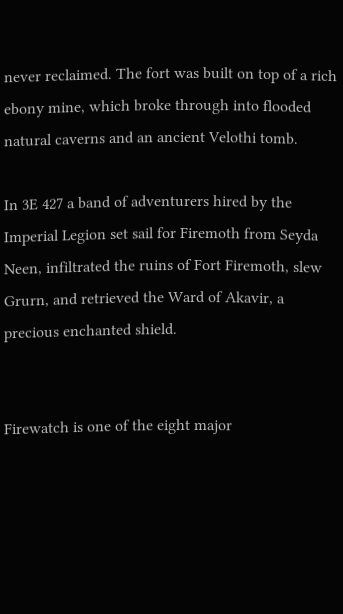never reclaimed. The fort was built on top of a rich ebony mine, which broke through into flooded natural caverns and an ancient Velothi tomb.

In 3E 427 a band of adventurers hired by the Imperial Legion set sail for Firemoth from Seyda Neen, infiltrated the ruins of Fort Firemoth, slew Grurn, and retrieved the Ward of Akavir, a precious enchanted shield.


Firewatch is one of the eight major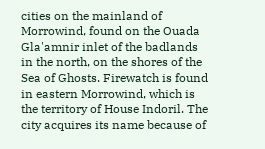cities on the mainland of Morrowind, found on the Ouada Gla'amnir inlet of the badlands in the north, on the shores of the Sea of Ghosts. Firewatch is found in eastern Morrowind, which is the territory of House Indoril. The city acquires its name because of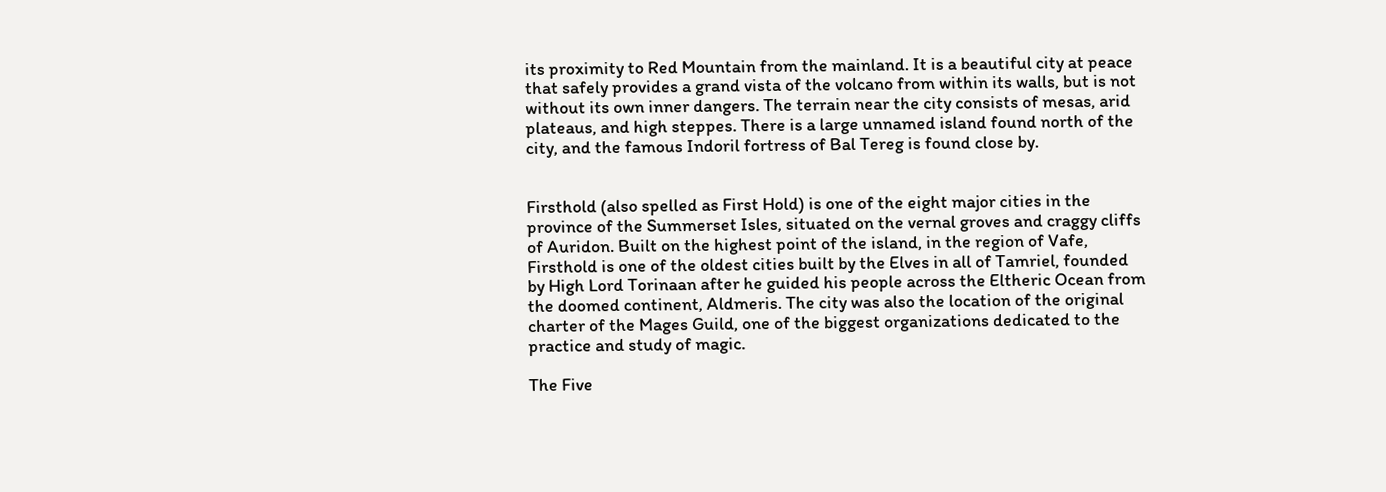its proximity to Red Mountain from the mainland. It is a beautiful city at peace that safely provides a grand vista of the volcano from within its walls, but is not without its own inner dangers. The terrain near the city consists of mesas, arid plateaus, and high steppes. There is a large unnamed island found north of the city, and the famous Indoril fortress of Bal Tereg is found close by.


Firsthold (also spelled as First Hold) is one of the eight major cities in the province of the Summerset Isles, situated on the vernal groves and craggy cliffs of Auridon. Built on the highest point of the island, in the region of Vafe, Firsthold is one of the oldest cities built by the Elves in all of Tamriel, founded by High Lord Torinaan after he guided his people across the Eltheric Ocean from the doomed continent, Aldmeris. The city was also the location of the original charter of the Mages Guild, one of the biggest organizations dedicated to the practice and study of magic.

The Five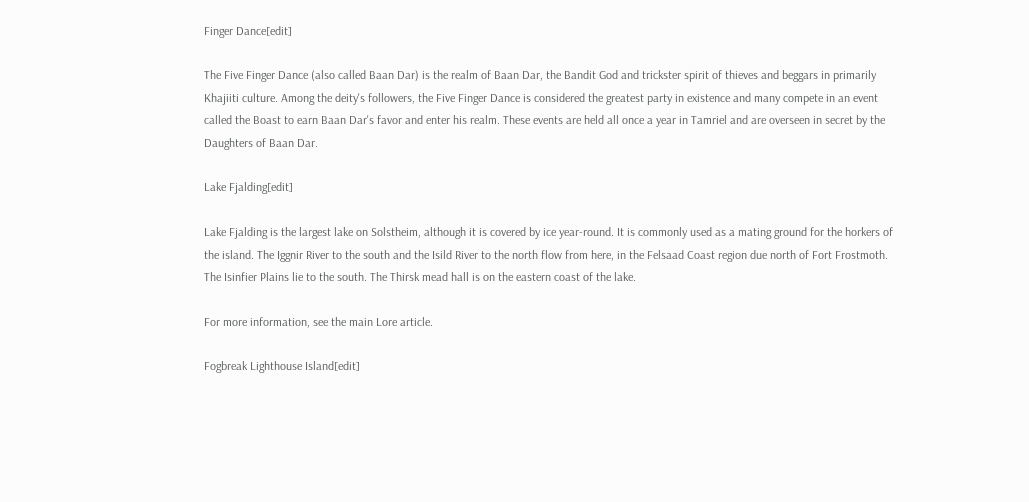Finger Dance[edit]

The Five Finger Dance (also called Baan Dar) is the realm of Baan Dar, the Bandit God and trickster spirit of thieves and beggars in primarily Khajiiti culture. Among the deity's followers, the Five Finger Dance is considered the greatest party in existence and many compete in an event called the Boast to earn Baan Dar's favor and enter his realm. These events are held all once a year in Tamriel and are overseen in secret by the Daughters of Baan Dar.

Lake Fjalding[edit]

Lake Fjalding is the largest lake on Solstheim, although it is covered by ice year-round. It is commonly used as a mating ground for the horkers of the island. The Iggnir River to the south and the Isild River to the north flow from here, in the Felsaad Coast region due north of Fort Frostmoth. The Isinfier Plains lie to the south. The Thirsk mead hall is on the eastern coast of the lake.

For more information, see the main Lore article.

Fogbreak Lighthouse Island[edit]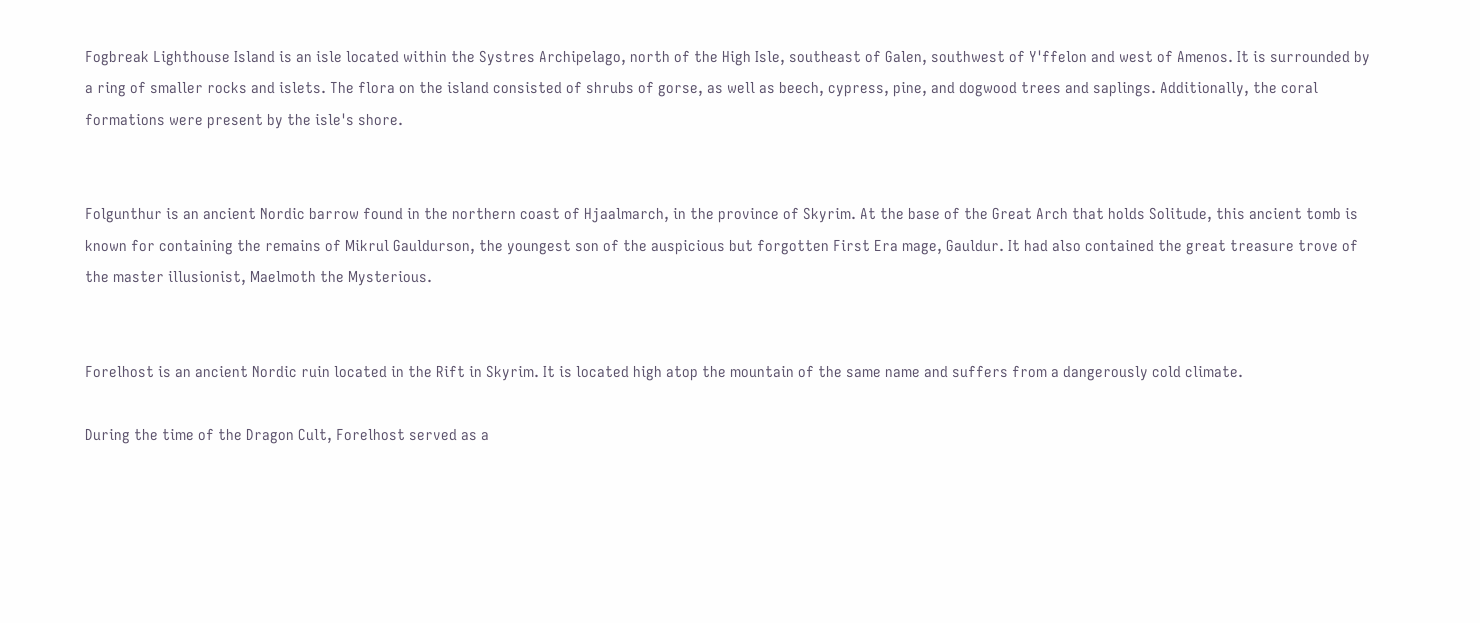Fogbreak Lighthouse Island is an isle located within the Systres Archipelago, north of the High Isle, southeast of Galen, southwest of Y'ffelon and west of Amenos. It is surrounded by a ring of smaller rocks and islets. The flora on the island consisted of shrubs of gorse, as well as beech, cypress, pine, and dogwood trees and saplings. Additionally, the coral formations were present by the isle's shore.


Folgunthur is an ancient Nordic barrow found in the northern coast of Hjaalmarch, in the province of Skyrim. At the base of the Great Arch that holds Solitude, this ancient tomb is known for containing the remains of Mikrul Gauldurson, the youngest son of the auspicious but forgotten First Era mage, Gauldur. It had also contained the great treasure trove of the master illusionist, Maelmoth the Mysterious.


Forelhost is an ancient Nordic ruin located in the Rift in Skyrim. It is located high atop the mountain of the same name and suffers from a dangerously cold climate.

During the time of the Dragon Cult, Forelhost served as a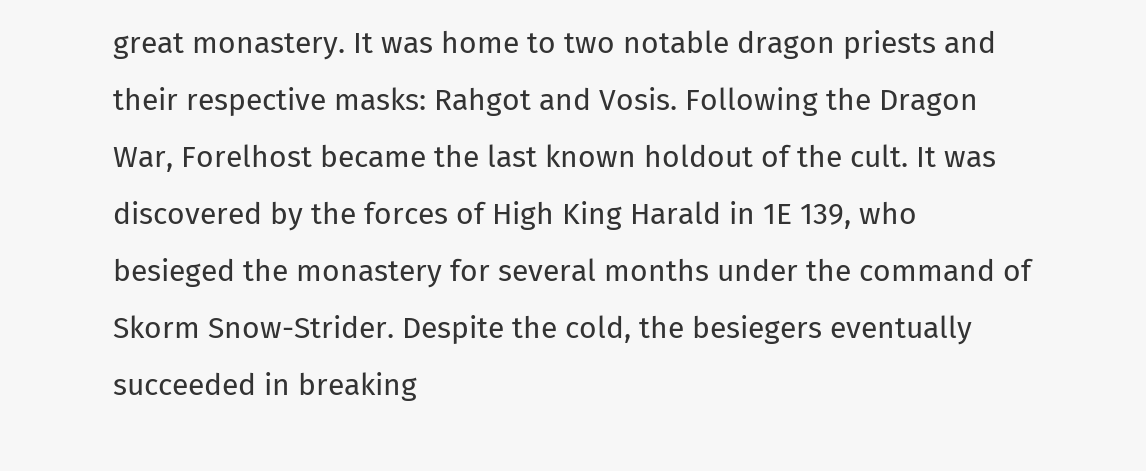great monastery. It was home to two notable dragon priests and their respective masks: Rahgot and Vosis. Following the Dragon War, Forelhost became the last known holdout of the cult. It was discovered by the forces of High King Harald in 1E 139, who besieged the monastery for several months under the command of Skorm Snow-Strider. Despite the cold, the besiegers eventually succeeded in breaking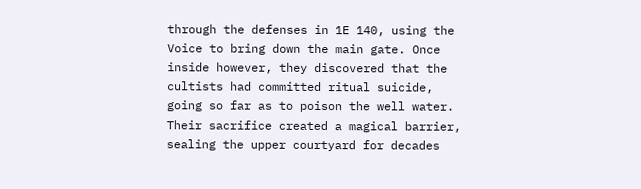through the defenses in 1E 140, using the Voice to bring down the main gate. Once inside however, they discovered that the cultists had committed ritual suicide, going so far as to poison the well water. Their sacrifice created a magical barrier, sealing the upper courtyard for decades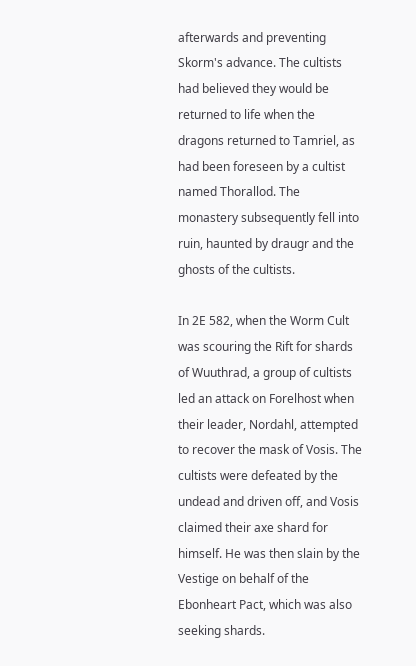afterwards and preventing Skorm's advance. The cultists had believed they would be returned to life when the dragons returned to Tamriel, as had been foreseen by a cultist named Thorallod. The monastery subsequently fell into ruin, haunted by draugr and the ghosts of the cultists.

In 2E 582, when the Worm Cult was scouring the Rift for shards of Wuuthrad, a group of cultists led an attack on Forelhost when their leader, Nordahl, attempted to recover the mask of Vosis. The cultists were defeated by the undead and driven off, and Vosis claimed their axe shard for himself. He was then slain by the Vestige on behalf of the Ebonheart Pact, which was also seeking shards.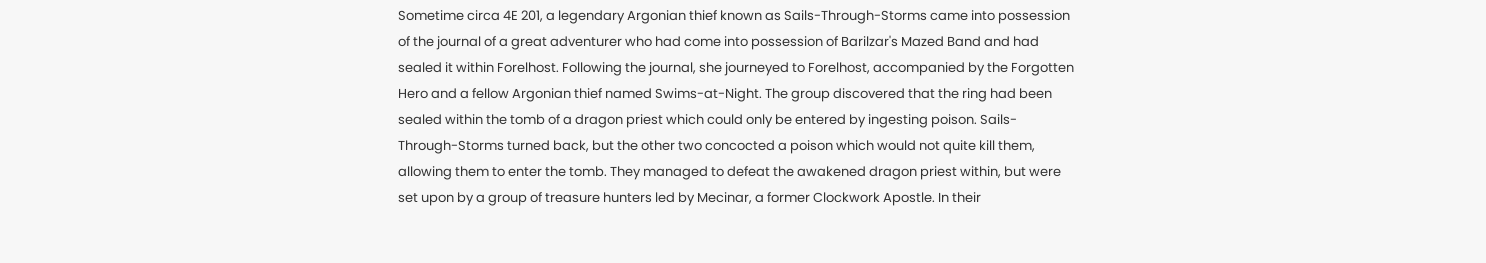Sometime circa 4E 201, a legendary Argonian thief known as Sails-Through-Storms came into possession of the journal of a great adventurer who had come into possession of Barilzar's Mazed Band and had sealed it within Forelhost. Following the journal, she journeyed to Forelhost, accompanied by the Forgotten Hero and a fellow Argonian thief named Swims-at-Night. The group discovered that the ring had been sealed within the tomb of a dragon priest which could only be entered by ingesting poison. Sails-Through-Storms turned back, but the other two concocted a poison which would not quite kill them, allowing them to enter the tomb. They managed to defeat the awakened dragon priest within, but were set upon by a group of treasure hunters led by Mecinar, a former Clockwork Apostle. In their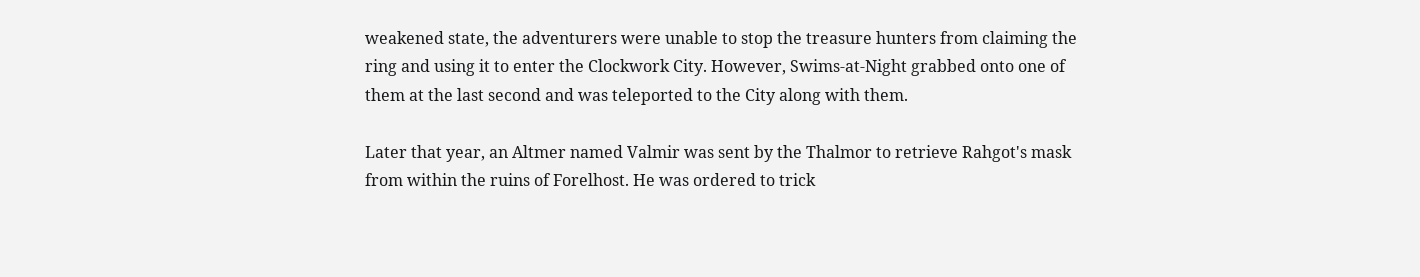weakened state, the adventurers were unable to stop the treasure hunters from claiming the ring and using it to enter the Clockwork City. However, Swims-at-Night grabbed onto one of them at the last second and was teleported to the City along with them.

Later that year, an Altmer named Valmir was sent by the Thalmor to retrieve Rahgot's mask from within the ruins of Forelhost. He was ordered to trick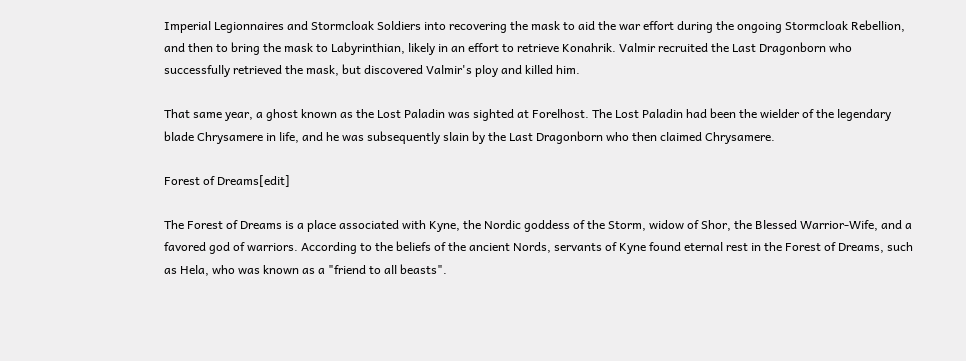Imperial Legionnaires and Stormcloak Soldiers into recovering the mask to aid the war effort during the ongoing Stormcloak Rebellion, and then to bring the mask to Labyrinthian, likely in an effort to retrieve Konahrik. Valmir recruited the Last Dragonborn who successfully retrieved the mask, but discovered Valmir's ploy and killed him.

That same year, a ghost known as the Lost Paladin was sighted at Forelhost. The Lost Paladin had been the wielder of the legendary blade Chrysamere in life, and he was subsequently slain by the Last Dragonborn who then claimed Chrysamere.

Forest of Dreams[edit]

The Forest of Dreams is a place associated with Kyne, the Nordic goddess of the Storm, widow of Shor, the Blessed Warrior-Wife, and a favored god of warriors. According to the beliefs of the ancient Nords, servants of Kyne found eternal rest in the Forest of Dreams, such as Hela, who was known as a "friend to all beasts".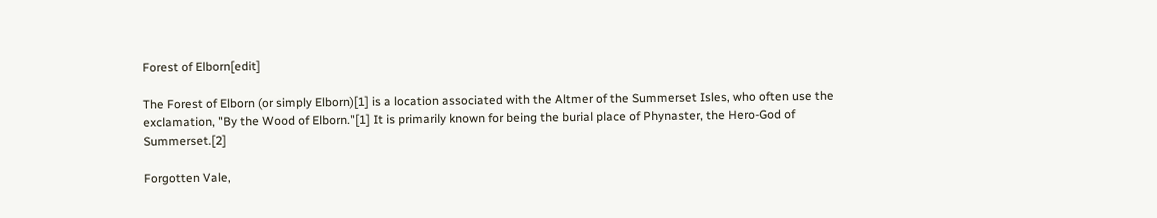Forest of Elborn[edit]

The Forest of Elborn (or simply Elborn)[1] is a location associated with the Altmer of the Summerset Isles, who often use the exclamation, "By the Wood of Elborn."[1] It is primarily known for being the burial place of Phynaster, the Hero-God of Summerset.[2]

Forgotten Vale,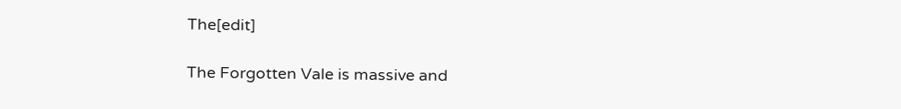The[edit]

The Forgotten Vale is massive and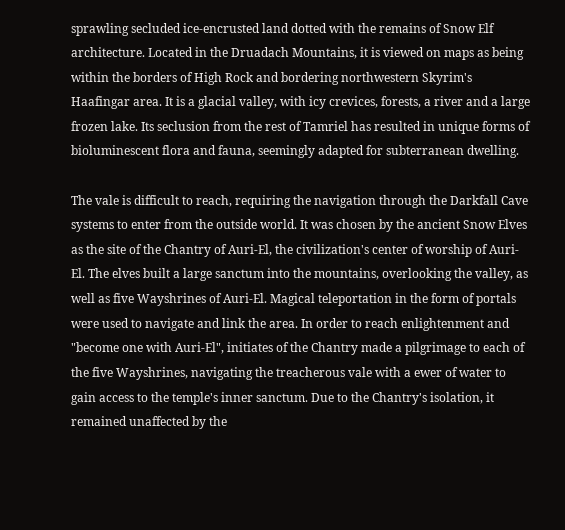sprawling secluded ice-encrusted land dotted with the remains of Snow Elf architecture. Located in the Druadach Mountains, it is viewed on maps as being within the borders of High Rock and bordering northwestern Skyrim's Haafingar area. It is a glacial valley, with icy crevices, forests, a river and a large frozen lake. Its seclusion from the rest of Tamriel has resulted in unique forms of bioluminescent flora and fauna, seemingly adapted for subterranean dwelling.

The vale is difficult to reach, requiring the navigation through the Darkfall Cave systems to enter from the outside world. It was chosen by the ancient Snow Elves as the site of the Chantry of Auri-El, the civilization's center of worship of Auri-El. The elves built a large sanctum into the mountains, overlooking the valley, as well as five Wayshrines of Auri-El. Magical teleportation in the form of portals were used to navigate and link the area. In order to reach enlightenment and "become one with Auri-El", initiates of the Chantry made a pilgrimage to each of the five Wayshrines, navigating the treacherous vale with a ewer of water to gain access to the temple's inner sanctum. Due to the Chantry's isolation, it remained unaffected by the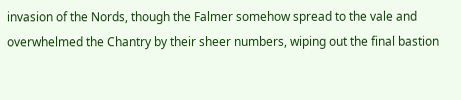invasion of the Nords, though the Falmer somehow spread to the vale and overwhelmed the Chantry by their sheer numbers, wiping out the final bastion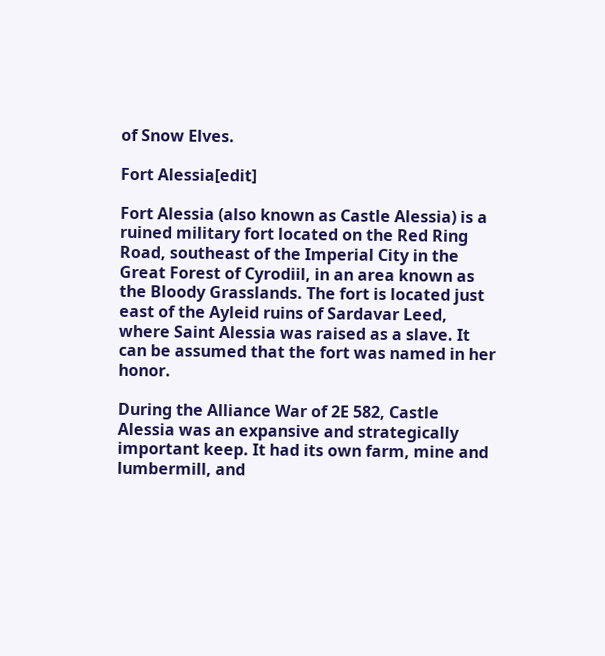of Snow Elves.

Fort Alessia[edit]

Fort Alessia (also known as Castle Alessia) is a ruined military fort located on the Red Ring Road, southeast of the Imperial City in the Great Forest of Cyrodiil, in an area known as the Bloody Grasslands. The fort is located just east of the Ayleid ruins of Sardavar Leed, where Saint Alessia was raised as a slave. It can be assumed that the fort was named in her honor.

During the Alliance War of 2E 582, Castle Alessia was an expansive and strategically important keep. It had its own farm, mine and lumbermill, and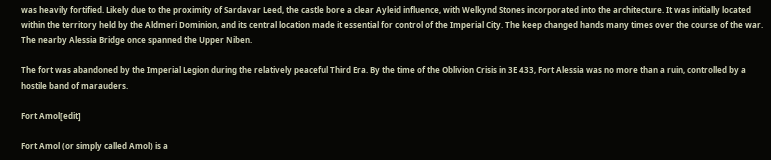was heavily fortified. Likely due to the proximity of Sardavar Leed, the castle bore a clear Ayleid influence, with Welkynd Stones incorporated into the architecture. It was initially located within the territory held by the Aldmeri Dominion, and its central location made it essential for control of the Imperial City. The keep changed hands many times over the course of the war. The nearby Alessia Bridge once spanned the Upper Niben.

The fort was abandoned by the Imperial Legion during the relatively peaceful Third Era. By the time of the Oblivion Crisis in 3E 433, Fort Alessia was no more than a ruin, controlled by a hostile band of marauders.

Fort Amol[edit]

Fort Amol (or simply called Amol) is a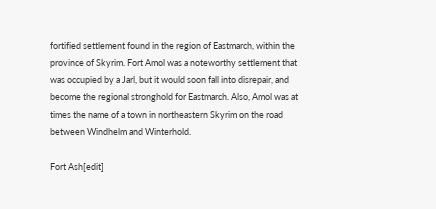fortified settlement found in the region of Eastmarch, within the province of Skyrim. Fort Amol was a noteworthy settlement that was occupied by a Jarl, but it would soon fall into disrepair, and become the regional stronghold for Eastmarch. Also, Amol was at times the name of a town in northeastern Skyrim on the road between Windhelm and Winterhold.

Fort Ash[edit]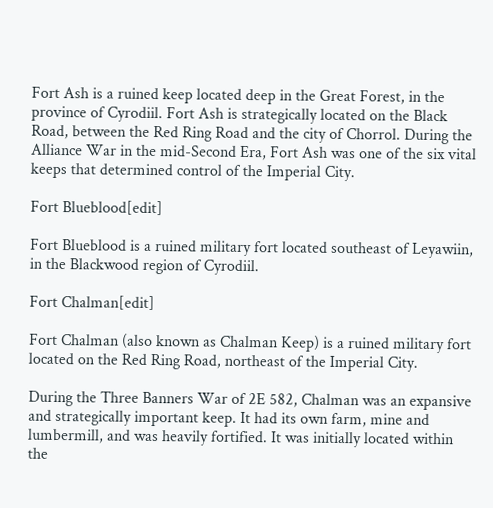Fort Ash is a ruined keep located deep in the Great Forest, in the province of Cyrodiil. Fort Ash is strategically located on the Black Road, between the Red Ring Road and the city of Chorrol. During the Alliance War in the mid-Second Era, Fort Ash was one of the six vital keeps that determined control of the Imperial City.

Fort Blueblood[edit]

Fort Blueblood is a ruined military fort located southeast of Leyawiin, in the Blackwood region of Cyrodiil.

Fort Chalman[edit]

Fort Chalman (also known as Chalman Keep) is a ruined military fort located on the Red Ring Road, northeast of the Imperial City.

During the Three Banners War of 2E 582, Chalman was an expansive and strategically important keep. It had its own farm, mine and lumbermill, and was heavily fortified. It was initially located within the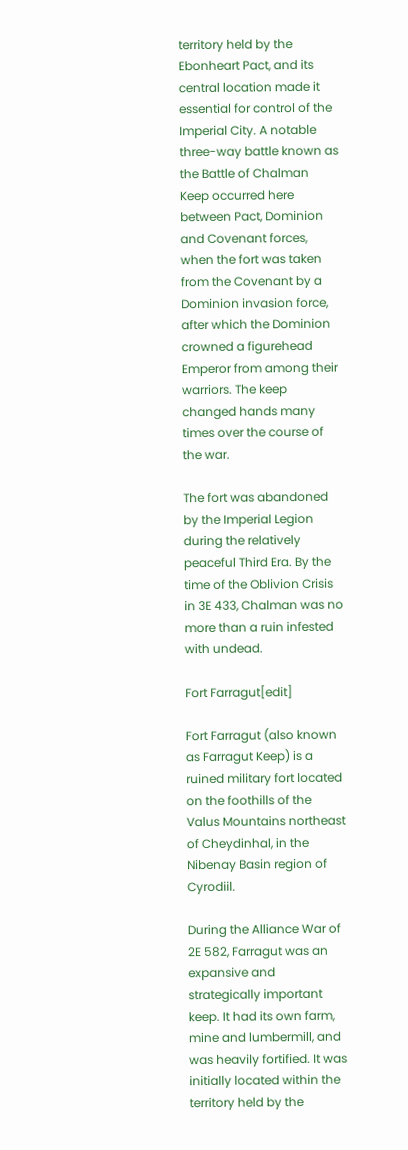territory held by the Ebonheart Pact, and its central location made it essential for control of the Imperial City. A notable three-way battle known as the Battle of Chalman Keep occurred here between Pact, Dominion and Covenant forces, when the fort was taken from the Covenant by a Dominion invasion force, after which the Dominion crowned a figurehead Emperor from among their warriors. The keep changed hands many times over the course of the war.

The fort was abandoned by the Imperial Legion during the relatively peaceful Third Era. By the time of the Oblivion Crisis in 3E 433, Chalman was no more than a ruin infested with undead.

Fort Farragut[edit]

Fort Farragut (also known as Farragut Keep) is a ruined military fort located on the foothills of the Valus Mountains northeast of Cheydinhal, in the Nibenay Basin region of Cyrodiil.

During the Alliance War of 2E 582, Farragut was an expansive and strategically important keep. It had its own farm, mine and lumbermill, and was heavily fortified. It was initially located within the territory held by the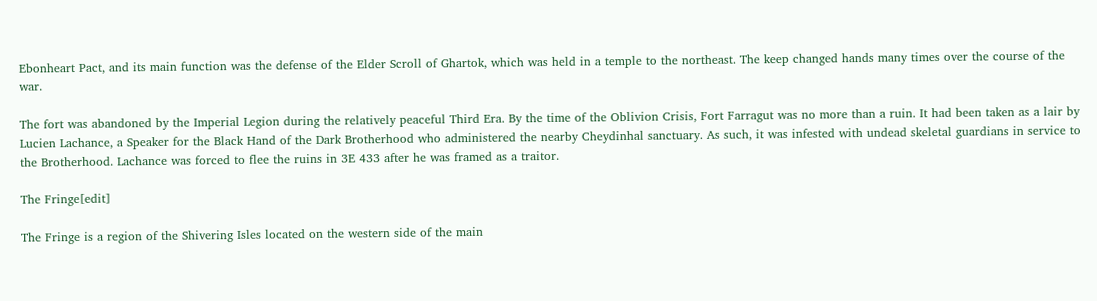Ebonheart Pact, and its main function was the defense of the Elder Scroll of Ghartok, which was held in a temple to the northeast. The keep changed hands many times over the course of the war.

The fort was abandoned by the Imperial Legion during the relatively peaceful Third Era. By the time of the Oblivion Crisis, Fort Farragut was no more than a ruin. It had been taken as a lair by Lucien Lachance, a Speaker for the Black Hand of the Dark Brotherhood who administered the nearby Cheydinhal sanctuary. As such, it was infested with undead skeletal guardians in service to the Brotherhood. Lachance was forced to flee the ruins in 3E 433 after he was framed as a traitor.

The Fringe[edit]

The Fringe is a region of the Shivering Isles located on the western side of the main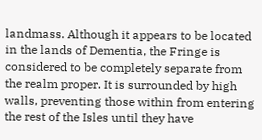landmass. Although it appears to be located in the lands of Dementia, the Fringe is considered to be completely separate from the realm proper. It is surrounded by high walls, preventing those within from entering the rest of the Isles until they have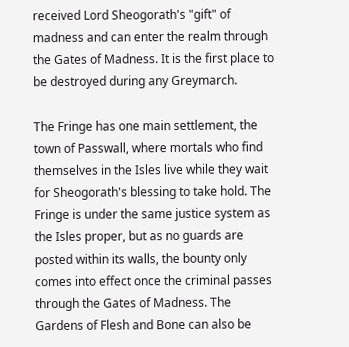received Lord Sheogorath's "gift" of madness and can enter the realm through the Gates of Madness. It is the first place to be destroyed during any Greymarch.

The Fringe has one main settlement, the town of Passwall, where mortals who find themselves in the Isles live while they wait for Sheogorath's blessing to take hold. The Fringe is under the same justice system as the Isles proper, but as no guards are posted within its walls, the bounty only comes into effect once the criminal passes through the Gates of Madness. The Gardens of Flesh and Bone can also be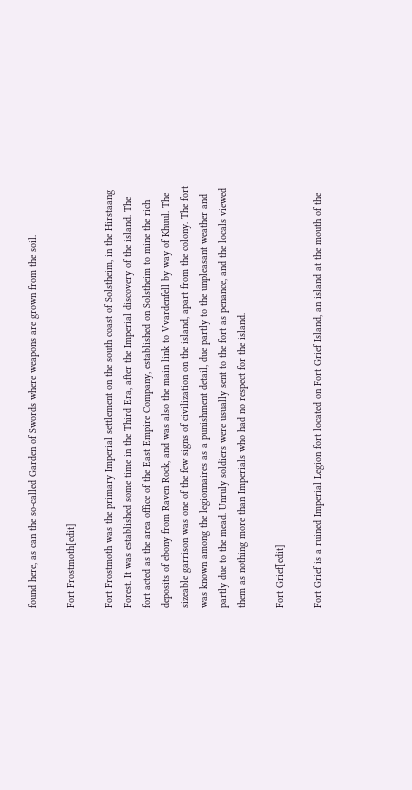found here, as can the so-called Garden of Swords where weapons are grown from the soil.

Fort Frostmoth[edit]

Fort Frostmoth was the primary Imperial settlement on the south coast of Solstheim, in the Hirstaang Forest. It was established some time in the Third Era, after the Imperial discovery of the island. The fort acted as the area office of the East Empire Company, established on Solstheim to mine the rich deposits of ebony from Raven Rock, and was also the main link to Vvardenfell by way of Khuul. The sizeable garrison was one of the few signs of civilization on the island, apart from the colony. The fort was known among the legionnaires as a punishment detail, due partly to the unpleasant weather and partly due to the mead. Unruly soldiers were usually sent to the fort as penance, and the locals viewed them as nothing more than Imperials who had no respect for the island.

Fort Grief[edit]

Fort Grief is a ruined Imperial Legion fort located on Fort Grief Island, an island at the mouth of the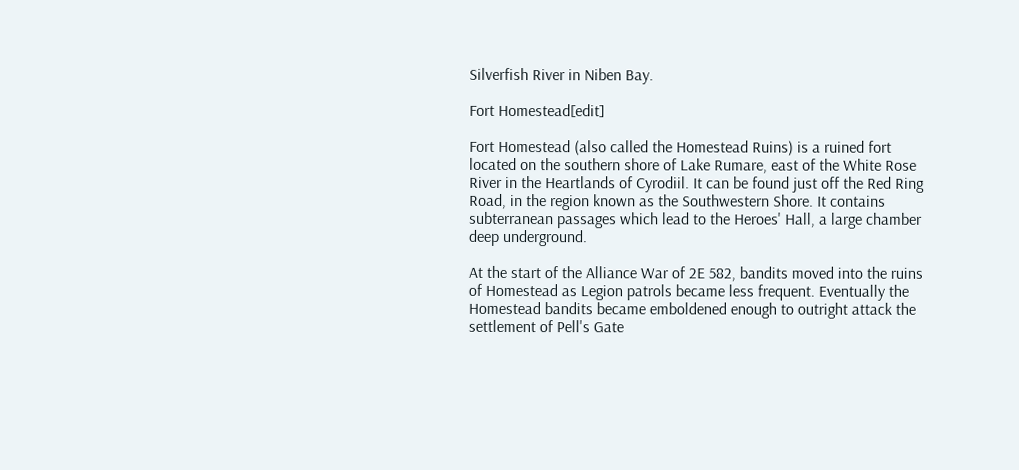Silverfish River in Niben Bay.

Fort Homestead[edit]

Fort Homestead (also called the Homestead Ruins) is a ruined fort located on the southern shore of Lake Rumare, east of the White Rose River in the Heartlands of Cyrodiil. It can be found just off the Red Ring Road, in the region known as the Southwestern Shore. It contains subterranean passages which lead to the Heroes' Hall, a large chamber deep underground.

At the start of the Alliance War of 2E 582, bandits moved into the ruins of Homestead as Legion patrols became less frequent. Eventually the Homestead bandits became emboldened enough to outright attack the settlement of Pell's Gate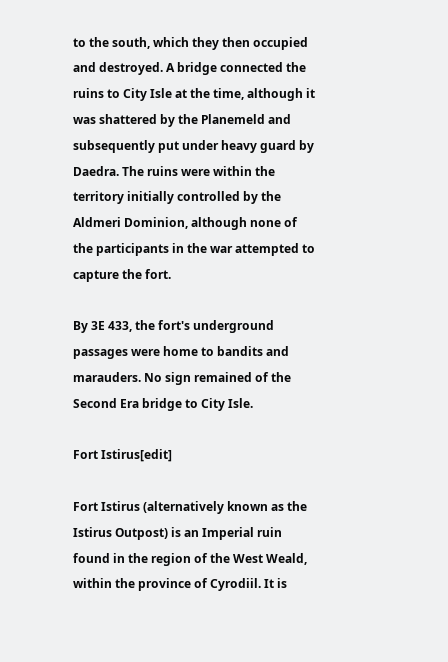to the south, which they then occupied and destroyed. A bridge connected the ruins to City Isle at the time, although it was shattered by the Planemeld and subsequently put under heavy guard by Daedra. The ruins were within the territory initially controlled by the Aldmeri Dominion, although none of the participants in the war attempted to capture the fort.

By 3E 433, the fort's underground passages were home to bandits and marauders. No sign remained of the Second Era bridge to City Isle.

Fort Istirus[edit]

Fort Istirus (alternatively known as the Istirus Outpost) is an Imperial ruin found in the region of the West Weald, within the province of Cyrodiil. It is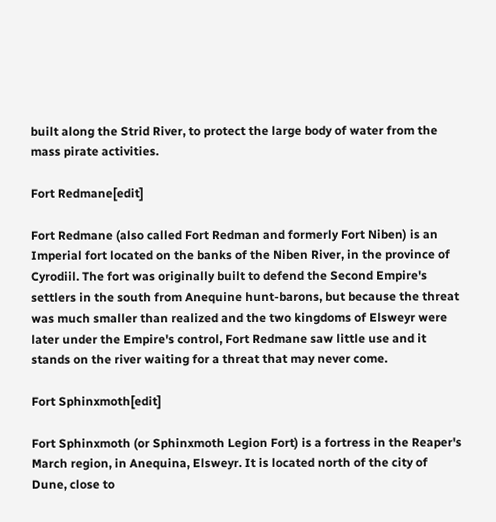built along the Strid River, to protect the large body of water from the mass pirate activities.

Fort Redmane[edit]

Fort Redmane (also called Fort Redman and formerly Fort Niben) is an Imperial fort located on the banks of the Niben River, in the province of Cyrodiil. The fort was originally built to defend the Second Empire's settlers in the south from Anequine hunt-barons, but because the threat was much smaller than realized and the two kingdoms of Elsweyr were later under the Empire's control, Fort Redmane saw little use and it stands on the river waiting for a threat that may never come.

Fort Sphinxmoth[edit]

Fort Sphinxmoth (or Sphinxmoth Legion Fort) is a fortress in the Reaper's March region, in Anequina, Elsweyr. It is located north of the city of Dune, close to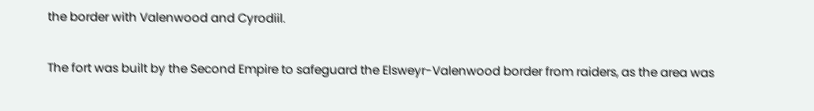the border with Valenwood and Cyrodiil.

The fort was built by the Second Empire to safeguard the Elsweyr-Valenwood border from raiders, as the area was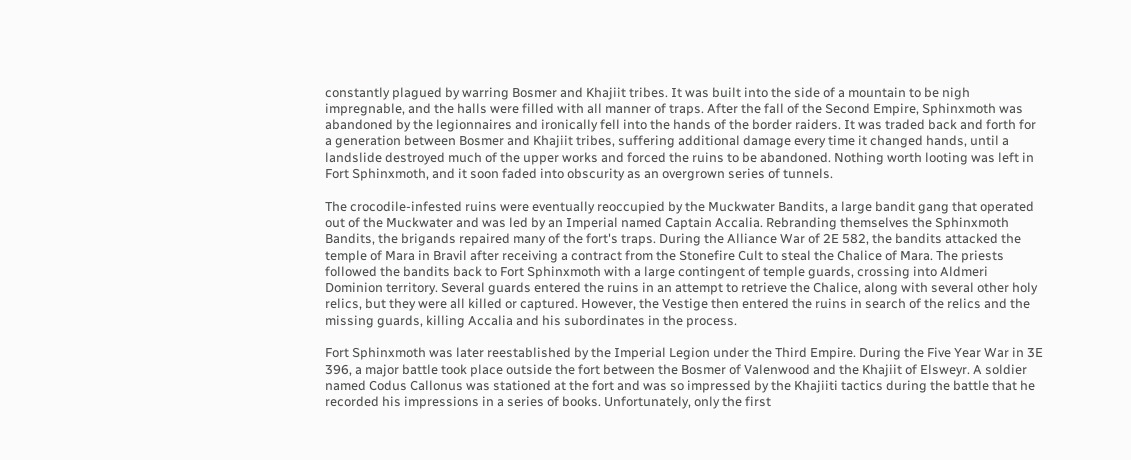constantly plagued by warring Bosmer and Khajiit tribes. It was built into the side of a mountain to be nigh impregnable, and the halls were filled with all manner of traps. After the fall of the Second Empire, Sphinxmoth was abandoned by the legionnaires and ironically fell into the hands of the border raiders. It was traded back and forth for a generation between Bosmer and Khajiit tribes, suffering additional damage every time it changed hands, until a landslide destroyed much of the upper works and forced the ruins to be abandoned. Nothing worth looting was left in Fort Sphinxmoth, and it soon faded into obscurity as an overgrown series of tunnels.

The crocodile-infested ruins were eventually reoccupied by the Muckwater Bandits, a large bandit gang that operated out of the Muckwater and was led by an Imperial named Captain Accalia. Rebranding themselves the Sphinxmoth Bandits, the brigands repaired many of the fort's traps. During the Alliance War of 2E 582, the bandits attacked the temple of Mara in Bravil after receiving a contract from the Stonefire Cult to steal the Chalice of Mara. The priests followed the bandits back to Fort Sphinxmoth with a large contingent of temple guards, crossing into Aldmeri Dominion territory. Several guards entered the ruins in an attempt to retrieve the Chalice, along with several other holy relics, but they were all killed or captured. However, the Vestige then entered the ruins in search of the relics and the missing guards, killing Accalia and his subordinates in the process.

Fort Sphinxmoth was later reestablished by the Imperial Legion under the Third Empire. During the Five Year War in 3E 396, a major battle took place outside the fort between the Bosmer of Valenwood and the Khajiit of Elsweyr. A soldier named Codus Callonus was stationed at the fort and was so impressed by the Khajiiti tactics during the battle that he recorded his impressions in a series of books. Unfortunately, only the first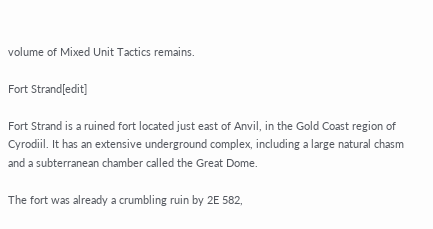volume of Mixed Unit Tactics remains.

Fort Strand[edit]

Fort Strand is a ruined fort located just east of Anvil, in the Gold Coast region of Cyrodiil. It has an extensive underground complex, including a large natural chasm and a subterranean chamber called the Great Dome.

The fort was already a crumbling ruin by 2E 582,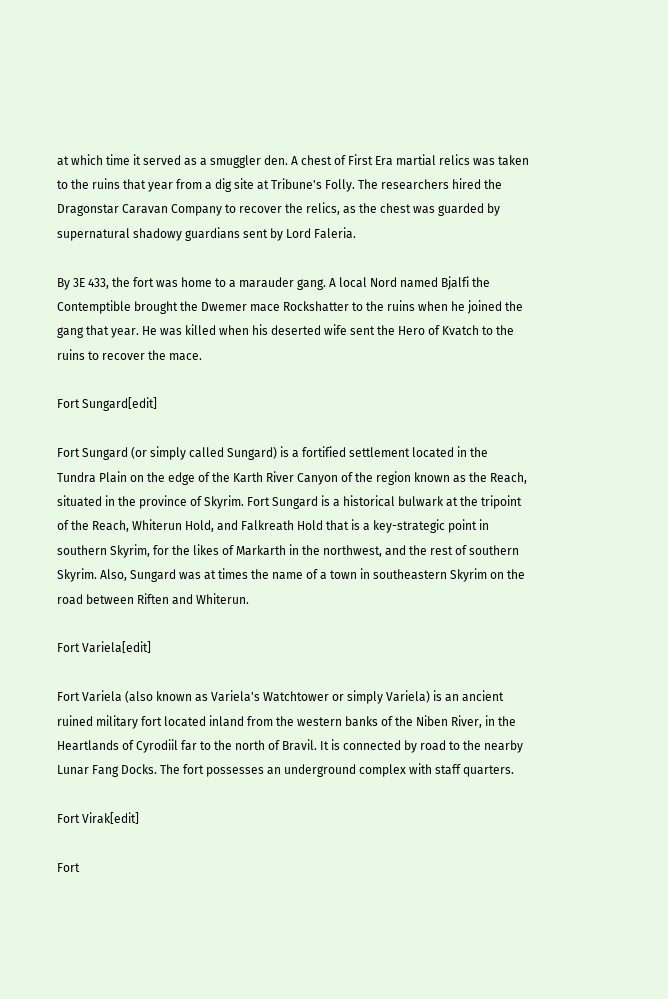at which time it served as a smuggler den. A chest of First Era martial relics was taken to the ruins that year from a dig site at Tribune's Folly. The researchers hired the Dragonstar Caravan Company to recover the relics, as the chest was guarded by supernatural shadowy guardians sent by Lord Faleria.

By 3E 433, the fort was home to a marauder gang. A local Nord named Bjalfi the Contemptible brought the Dwemer mace Rockshatter to the ruins when he joined the gang that year. He was killed when his deserted wife sent the Hero of Kvatch to the ruins to recover the mace.

Fort Sungard[edit]

Fort Sungard (or simply called Sungard) is a fortified settlement located in the Tundra Plain on the edge of the Karth River Canyon of the region known as the Reach, situated in the province of Skyrim. Fort Sungard is a historical bulwark at the tripoint of the Reach, Whiterun Hold, and Falkreath Hold that is a key-strategic point in southern Skyrim, for the likes of Markarth in the northwest, and the rest of southern Skyrim. Also, Sungard was at times the name of a town in southeastern Skyrim on the road between Riften and Whiterun.

Fort Variela[edit]

Fort Variela (also known as Variela's Watchtower or simply Variela) is an ancient ruined military fort located inland from the western banks of the Niben River, in the Heartlands of Cyrodiil far to the north of Bravil. It is connected by road to the nearby Lunar Fang Docks. The fort possesses an underground complex with staff quarters.

Fort Virak[edit]

Fort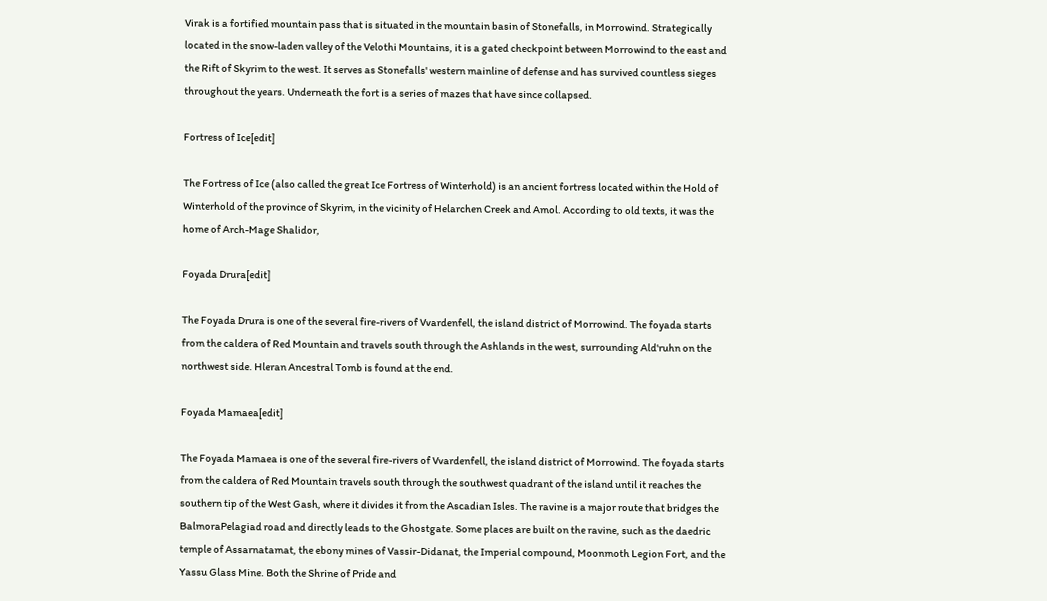Virak is a fortified mountain pass that is situated in the mountain basin of Stonefalls, in Morrowind. Strategically located in the snow-laden valley of the Velothi Mountains, it is a gated checkpoint between Morrowind to the east and the Rift of Skyrim to the west. It serves as Stonefalls' western mainline of defense and has survived countless sieges throughout the years. Underneath the fort is a series of mazes that have since collapsed.

Fortress of Ice[edit]

The Fortress of Ice (also called the great Ice Fortress of Winterhold) is an ancient fortress located within the Hold of Winterhold of the province of Skyrim, in the vicinity of Helarchen Creek and Amol. According to old texts, it was the home of Arch-Mage Shalidor,

Foyada Drura[edit]

The Foyada Drura is one of the several fire-rivers of Vvardenfell, the island district of Morrowind. The foyada starts from the caldera of Red Mountain and travels south through the Ashlands in the west, surrounding Ald'ruhn on the northwest side. Hleran Ancestral Tomb is found at the end.

Foyada Mamaea[edit]

The Foyada Mamaea is one of the several fire-rivers of Vvardenfell, the island district of Morrowind. The foyada starts from the caldera of Red Mountain travels south through the southwest quadrant of the island until it reaches the southern tip of the West Gash, where it divides it from the Ascadian Isles. The ravine is a major route that bridges the BalmoraPelagiad road and directly leads to the Ghostgate. Some places are built on the ravine, such as the daedric temple of Assarnatamat, the ebony mines of Vassir-Didanat, the Imperial compound, Moonmoth Legion Fort, and the Yassu Glass Mine. Both the Shrine of Pride and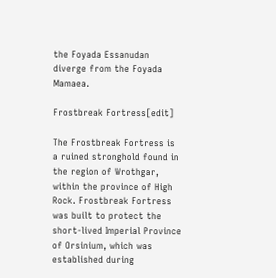the Foyada Essanudan diverge from the Foyada Mamaea.

Frostbreak Fortress[edit]

The Frostbreak Fortress is a ruined stronghold found in the region of Wrothgar, within the province of High Rock. Frostbreak Fortress was built to protect the short-lived Imperial Province of Orsinium, which was established during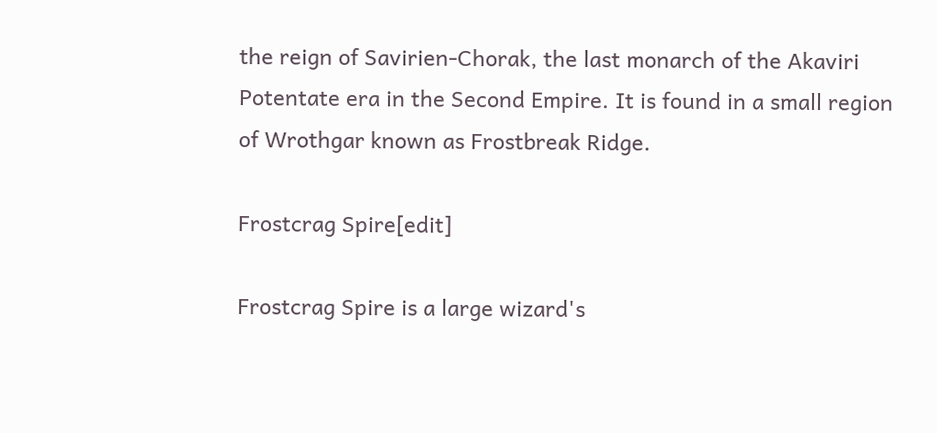the reign of Savirien-Chorak, the last monarch of the Akaviri Potentate era in the Second Empire. It is found in a small region of Wrothgar known as Frostbreak Ridge.

Frostcrag Spire[edit]

Frostcrag Spire is a large wizard's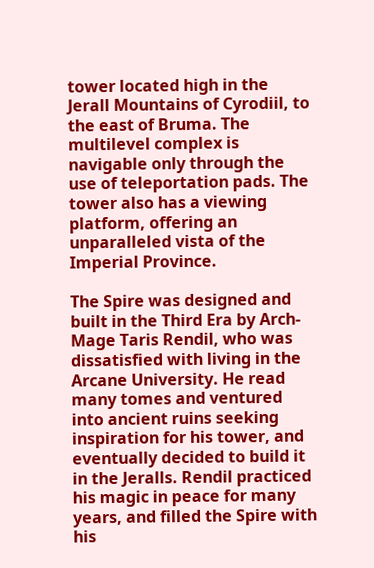tower located high in the Jerall Mountains of Cyrodiil, to the east of Bruma. The multilevel complex is navigable only through the use of teleportation pads. The tower also has a viewing platform, offering an unparalleled vista of the Imperial Province.

The Spire was designed and built in the Third Era by Arch-Mage Taris Rendil, who was dissatisfied with living in the Arcane University. He read many tomes and ventured into ancient ruins seeking inspiration for his tower, and eventually decided to build it in the Jeralls. Rendil practiced his magic in peace for many years, and filled the Spire with his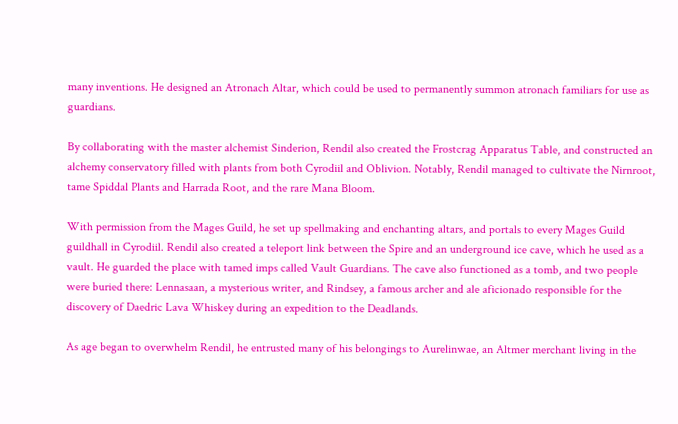many inventions. He designed an Atronach Altar, which could be used to permanently summon atronach familiars for use as guardians.

By collaborating with the master alchemist Sinderion, Rendil also created the Frostcrag Apparatus Table, and constructed an alchemy conservatory filled with plants from both Cyrodiil and Oblivion. Notably, Rendil managed to cultivate the Nirnroot, tame Spiddal Plants and Harrada Root, and the rare Mana Bloom.

With permission from the Mages Guild, he set up spellmaking and enchanting altars, and portals to every Mages Guild guildhall in Cyrodiil. Rendil also created a teleport link between the Spire and an underground ice cave, which he used as a vault. He guarded the place with tamed imps called Vault Guardians. The cave also functioned as a tomb, and two people were buried there: Lennasaan, a mysterious writer, and Rindsey, a famous archer and ale aficionado responsible for the discovery of Daedric Lava Whiskey during an expedition to the Deadlands.

As age began to overwhelm Rendil, he entrusted many of his belongings to Aurelinwae, an Altmer merchant living in the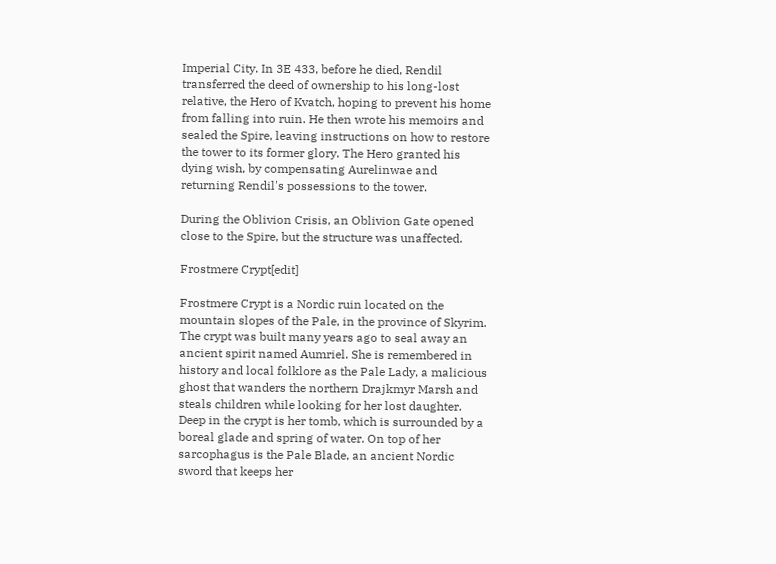Imperial City. In 3E 433, before he died, Rendil transferred the deed of ownership to his long-lost relative, the Hero of Kvatch, hoping to prevent his home from falling into ruin. He then wrote his memoirs and sealed the Spire, leaving instructions on how to restore the tower to its former glory. The Hero granted his dying wish, by compensating Aurelinwae and returning Rendil's possessions to the tower.

During the Oblivion Crisis, an Oblivion Gate opened close to the Spire, but the structure was unaffected.

Frostmere Crypt[edit]

Frostmere Crypt is a Nordic ruin located on the mountain slopes of the Pale, in the province of Skyrim. The crypt was built many years ago to seal away an ancient spirit named Aumriel. She is remembered in history and local folklore as the Pale Lady, a malicious ghost that wanders the northern Drajkmyr Marsh and steals children while looking for her lost daughter. Deep in the crypt is her tomb, which is surrounded by a boreal glade and spring of water. On top of her sarcophagus is the Pale Blade, an ancient Nordic sword that keeps her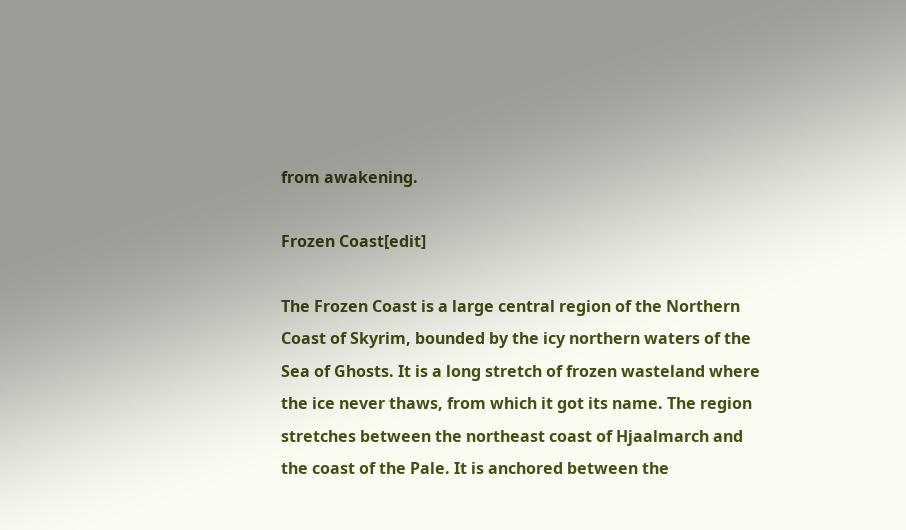from awakening.

Frozen Coast[edit]

The Frozen Coast is a large central region of the Northern Coast of Skyrim, bounded by the icy northern waters of the Sea of Ghosts. It is a long stretch of frozen wasteland where the ice never thaws, from which it got its name. The region stretches between the northeast coast of Hjaalmarch and the coast of the Pale. It is anchored between the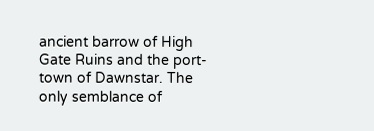ancient barrow of High Gate Ruins and the port-town of Dawnstar. The only semblance of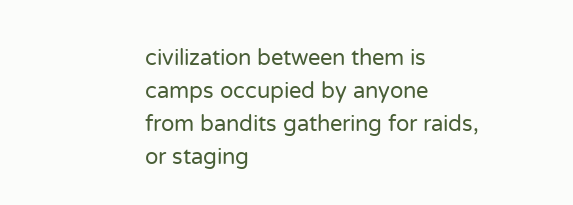civilization between them is camps occupied by anyone from bandits gathering for raids, or staging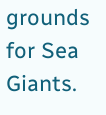grounds for Sea Giants.